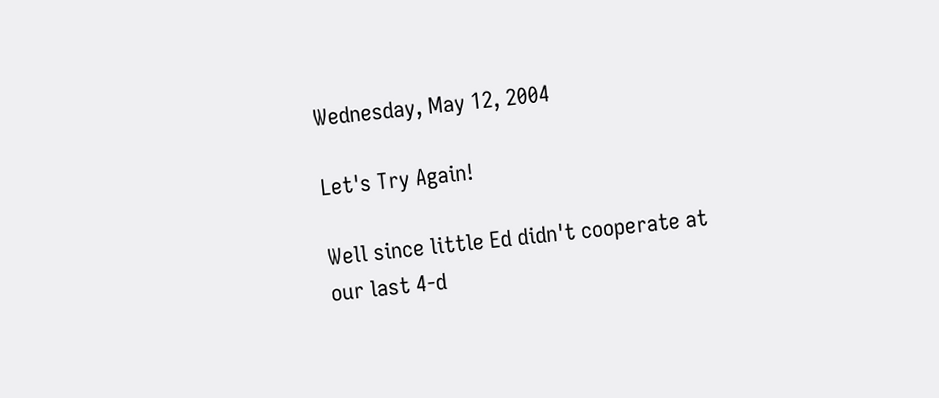Wednesday, May 12, 2004

Let's Try Again!

Well since little Ed didn't cooperate at our last 4-d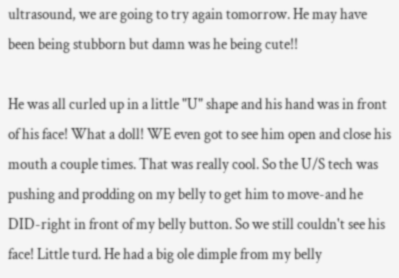ultrasound, we are going to try again tomorrow. He may have been being stubborn but damn was he being cute!!

He was all curled up in a little "U" shape and his hand was in front of his face! What a doll! WE even got to see him open and close his mouth a couple times. That was really cool. So the U/S tech was pushing and prodding on my belly to get him to move-and he DID-right in front of my belly button. So we still couldn't see his face! Little turd. He had a big ole dimple from my belly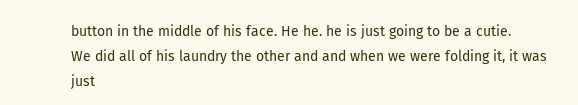button in the middle of his face. He he. he is just going to be a cutie.
We did all of his laundry the other and and when we were folding it, it was just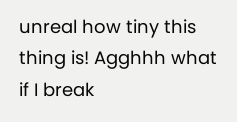unreal how tiny this thing is! Agghhh what if I break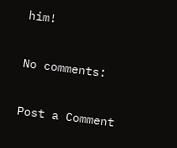him!

No comments:

Post a Comment